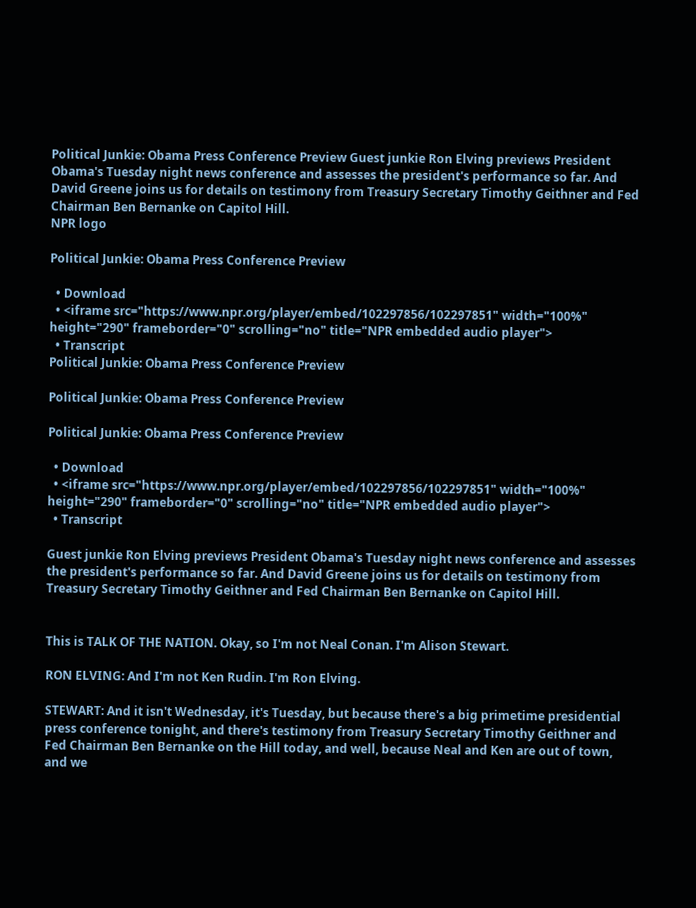Political Junkie: Obama Press Conference Preview Guest junkie Ron Elving previews President Obama's Tuesday night news conference and assesses the president's performance so far. And David Greene joins us for details on testimony from Treasury Secretary Timothy Geithner and Fed Chairman Ben Bernanke on Capitol Hill.
NPR logo

Political Junkie: Obama Press Conference Preview

  • Download
  • <iframe src="https://www.npr.org/player/embed/102297856/102297851" width="100%" height="290" frameborder="0" scrolling="no" title="NPR embedded audio player">
  • Transcript
Political Junkie: Obama Press Conference Preview

Political Junkie: Obama Press Conference Preview

Political Junkie: Obama Press Conference Preview

  • Download
  • <iframe src="https://www.npr.org/player/embed/102297856/102297851" width="100%" height="290" frameborder="0" scrolling="no" title="NPR embedded audio player">
  • Transcript

Guest junkie Ron Elving previews President Obama's Tuesday night news conference and assesses the president's performance so far. And David Greene joins us for details on testimony from Treasury Secretary Timothy Geithner and Fed Chairman Ben Bernanke on Capitol Hill.


This is TALK OF THE NATION. Okay, so I'm not Neal Conan. I'm Alison Stewart.

RON ELVING: And I'm not Ken Rudin. I'm Ron Elving.

STEWART: And it isn't Wednesday, it's Tuesday, but because there's a big primetime presidential press conference tonight, and there's testimony from Treasury Secretary Timothy Geithner and Fed Chairman Ben Bernanke on the Hill today, and well, because Neal and Ken are out of town, and we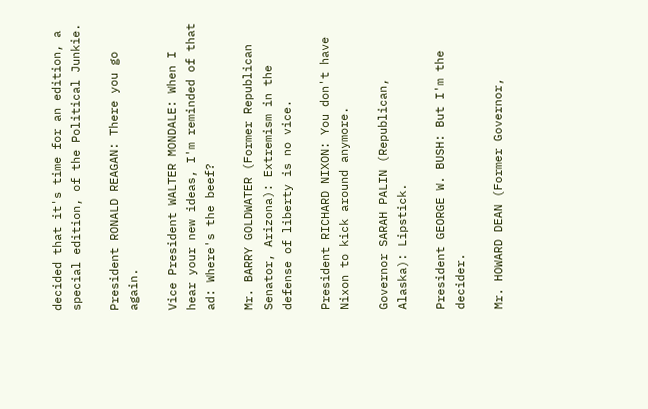decided that it's time for an edition, a special edition, of the Political Junkie.

President RONALD REAGAN: There you go again.

Vice President WALTER MONDALE: When I hear your new ideas, I'm reminded of that ad: Where's the beef?

Mr. BARRY GOLDWATER (Former Republican Senator, Arizona): Extremism in the defense of liberty is no vice.

President RICHARD NIXON: You don't have Nixon to kick around anymore.

Governor SARAH PALIN (Republican, Alaska): Lipstick.

President GEORGE W. BUSH: But I'm the decider.

Mr. HOWARD DEAN (Former Governor,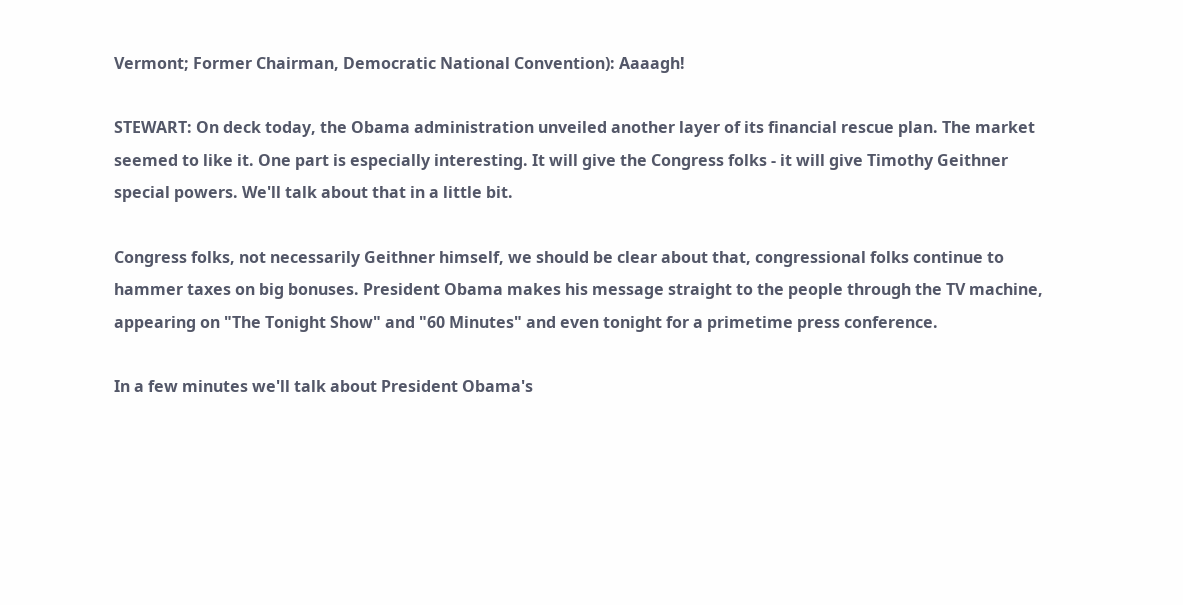Vermont; Former Chairman, Democratic National Convention): Aaaagh!

STEWART: On deck today, the Obama administration unveiled another layer of its financial rescue plan. The market seemed to like it. One part is especially interesting. It will give the Congress folks - it will give Timothy Geithner special powers. We'll talk about that in a little bit.

Congress folks, not necessarily Geithner himself, we should be clear about that, congressional folks continue to hammer taxes on big bonuses. President Obama makes his message straight to the people through the TV machine, appearing on "The Tonight Show" and "60 Minutes" and even tonight for a primetime press conference.

In a few minutes we'll talk about President Obama's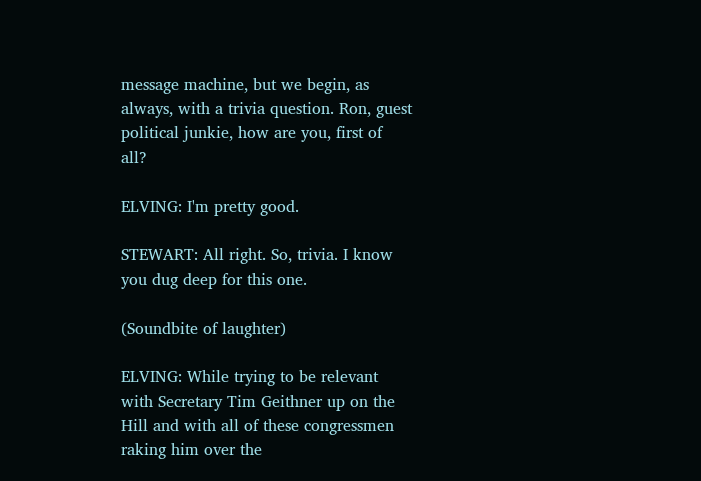message machine, but we begin, as always, with a trivia question. Ron, guest political junkie, how are you, first of all?

ELVING: I'm pretty good.

STEWART: All right. So, trivia. I know you dug deep for this one.

(Soundbite of laughter)

ELVING: While trying to be relevant with Secretary Tim Geithner up on the Hill and with all of these congressmen raking him over the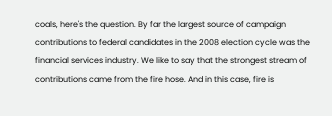coals, here's the question. By far the largest source of campaign contributions to federal candidates in the 2008 election cycle was the financial services industry. We like to say that the strongest stream of contributions came from the fire hose. And in this case, fire is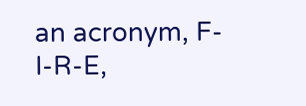an acronym, F-I-R-E,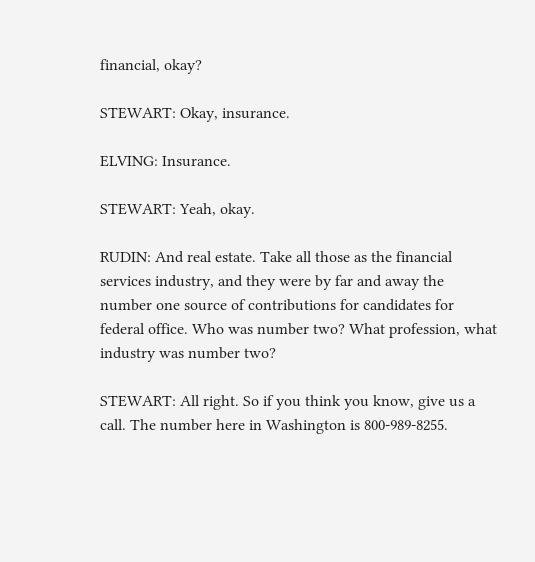financial, okay?

STEWART: Okay, insurance.

ELVING: Insurance.

STEWART: Yeah, okay.

RUDIN: And real estate. Take all those as the financial services industry, and they were by far and away the number one source of contributions for candidates for federal office. Who was number two? What profession, what industry was number two?

STEWART: All right. So if you think you know, give us a call. The number here in Washington is 800-989-8255.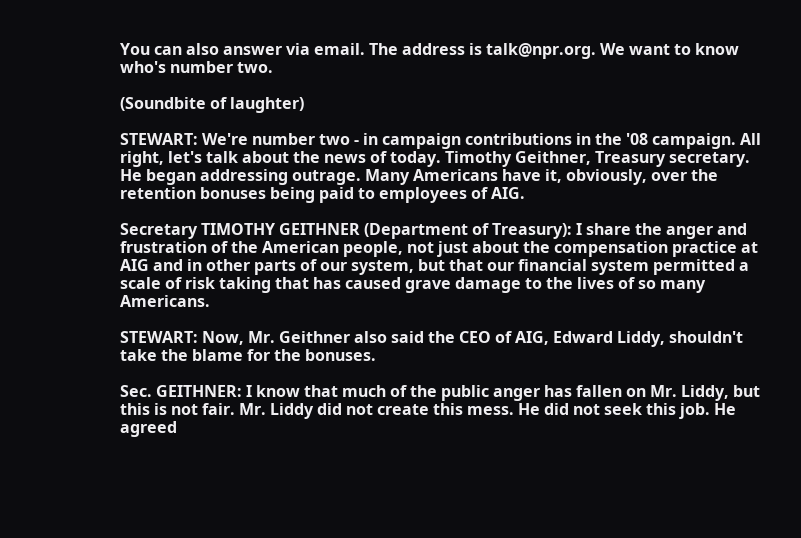You can also answer via email. The address is talk@npr.org. We want to know who's number two.

(Soundbite of laughter)

STEWART: We're number two - in campaign contributions in the '08 campaign. All right, let's talk about the news of today. Timothy Geithner, Treasury secretary. He began addressing outrage. Many Americans have it, obviously, over the retention bonuses being paid to employees of AIG.

Secretary TIMOTHY GEITHNER (Department of Treasury): I share the anger and frustration of the American people, not just about the compensation practice at AIG and in other parts of our system, but that our financial system permitted a scale of risk taking that has caused grave damage to the lives of so many Americans.

STEWART: Now, Mr. Geithner also said the CEO of AIG, Edward Liddy, shouldn't take the blame for the bonuses.

Sec. GEITHNER: I know that much of the public anger has fallen on Mr. Liddy, but this is not fair. Mr. Liddy did not create this mess. He did not seek this job. He agreed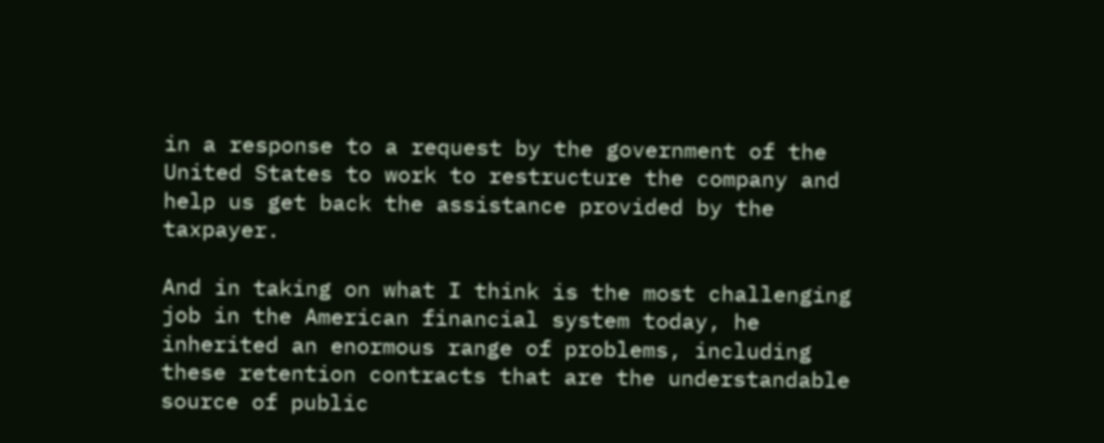in a response to a request by the government of the United States to work to restructure the company and help us get back the assistance provided by the taxpayer.

And in taking on what I think is the most challenging job in the American financial system today, he inherited an enormous range of problems, including these retention contracts that are the understandable source of public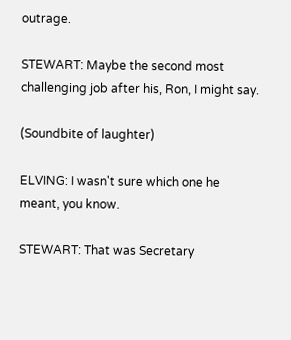outrage.

STEWART: Maybe the second most challenging job after his, Ron, I might say.

(Soundbite of laughter)

ELVING: I wasn't sure which one he meant, you know.

STEWART: That was Secretary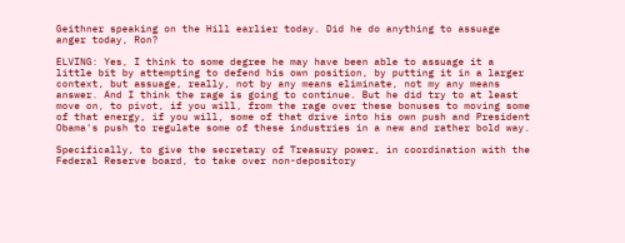Geithner speaking on the Hill earlier today. Did he do anything to assuage anger today, Ron?

ELVING: Yes, I think to some degree he may have been able to assuage it a little bit by attempting to defend his own position, by putting it in a larger context, but assuage, really, not by any means eliminate, not my any means answer. And I think the rage is going to continue. But he did try to at least move on, to pivot, if you will, from the rage over these bonuses to moving some of that energy, if you will, some of that drive into his own push and President Obama's push to regulate some of these industries in a new and rather bold way.

Specifically, to give the secretary of Treasury power, in coordination with the Federal Reserve board, to take over non-depository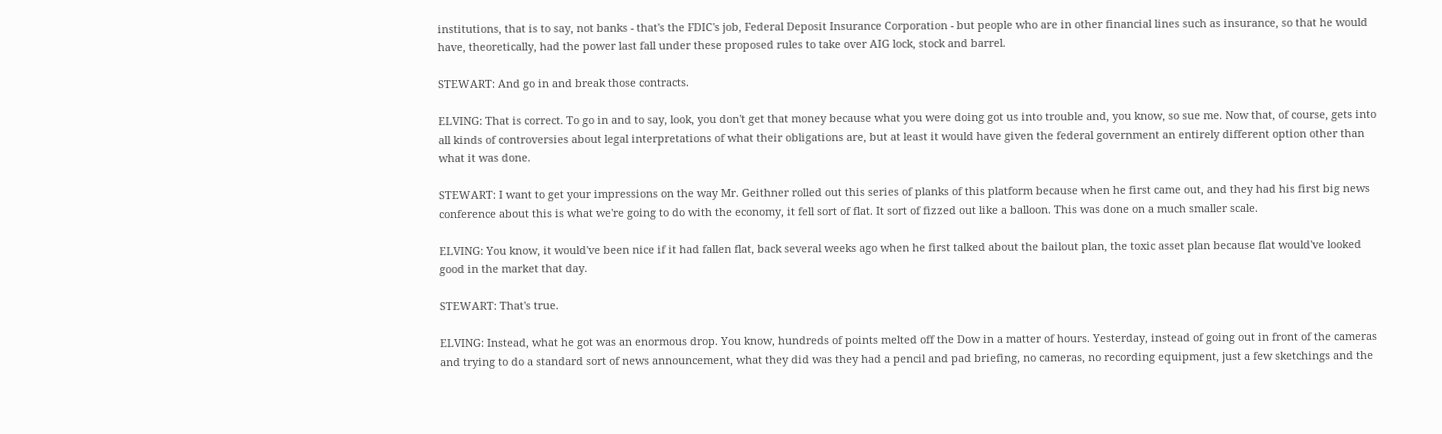institutions, that is to say, not banks - that's the FDIC's job, Federal Deposit Insurance Corporation - but people who are in other financial lines such as insurance, so that he would have, theoretically, had the power last fall under these proposed rules to take over AIG lock, stock and barrel.

STEWART: And go in and break those contracts.

ELVING: That is correct. To go in and to say, look, you don't get that money because what you were doing got us into trouble and, you know, so sue me. Now that, of course, gets into all kinds of controversies about legal interpretations of what their obligations are, but at least it would have given the federal government an entirely different option other than what it was done.

STEWART: I want to get your impressions on the way Mr. Geithner rolled out this series of planks of this platform because when he first came out, and they had his first big news conference about this is what we're going to do with the economy, it fell sort of flat. It sort of fizzed out like a balloon. This was done on a much smaller scale.

ELVING: You know, it would've been nice if it had fallen flat, back several weeks ago when he first talked about the bailout plan, the toxic asset plan because flat would've looked good in the market that day.

STEWART: That's true.

ELVING: Instead, what he got was an enormous drop. You know, hundreds of points melted off the Dow in a matter of hours. Yesterday, instead of going out in front of the cameras and trying to do a standard sort of news announcement, what they did was they had a pencil and pad briefing, no cameras, no recording equipment, just a few sketchings and the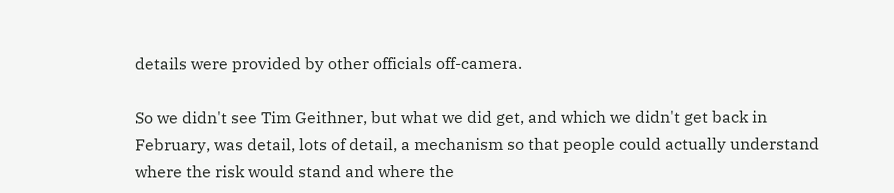details were provided by other officials off-camera.

So we didn't see Tim Geithner, but what we did get, and which we didn't get back in February, was detail, lots of detail, a mechanism so that people could actually understand where the risk would stand and where the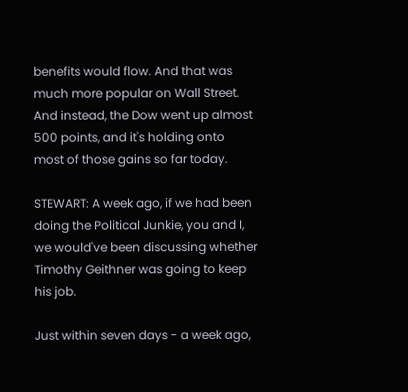benefits would flow. And that was much more popular on Wall Street. And instead, the Dow went up almost 500 points, and it's holding onto most of those gains so far today.

STEWART: A week ago, if we had been doing the Political Junkie, you and I, we would've been discussing whether Timothy Geithner was going to keep his job.

Just within seven days - a week ago,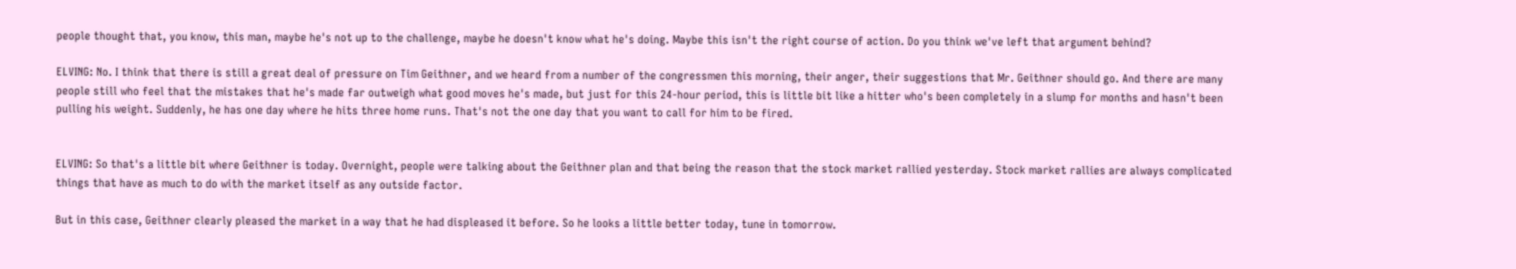people thought that, you know, this man, maybe he's not up to the challenge, maybe he doesn't know what he's doing. Maybe this isn't the right course of action. Do you think we've left that argument behind?

ELVING: No. I think that there is still a great deal of pressure on Tim Geithner, and we heard from a number of the congressmen this morning, their anger, their suggestions that Mr. Geithner should go. And there are many people still who feel that the mistakes that he's made far outweigh what good moves he's made, but just for this 24-hour period, this is little bit like a hitter who's been completely in a slump for months and hasn't been pulling his weight. Suddenly, he has one day where he hits three home runs. That's not the one day that you want to call for him to be fired.


ELVING: So that's a little bit where Geithner is today. Overnight, people were talking about the Geithner plan and that being the reason that the stock market rallied yesterday. Stock market rallies are always complicated things that have as much to do with the market itself as any outside factor.

But in this case, Geithner clearly pleased the market in a way that he had displeased it before. So he looks a little better today, tune in tomorrow.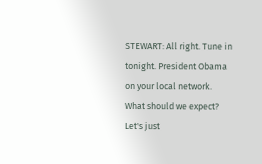STEWART: All right. Tune in tonight. President Obama on your local network. What should we expect? Let's just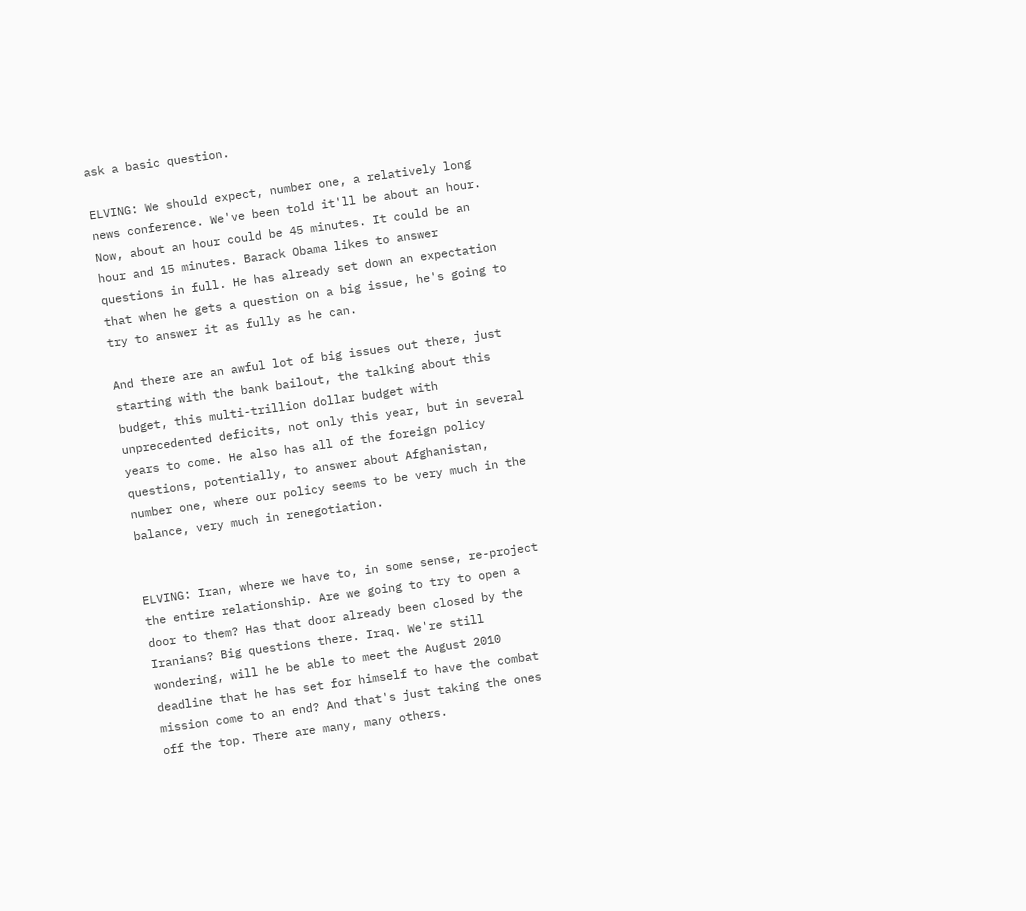ask a basic question.

ELVING: We should expect, number one, a relatively long news conference. We've been told it'll be about an hour. Now, about an hour could be 45 minutes. It could be an hour and 15 minutes. Barack Obama likes to answer questions in full. He has already set down an expectation that when he gets a question on a big issue, he's going to try to answer it as fully as he can.

And there are an awful lot of big issues out there, just starting with the bank bailout, the talking about this budget, this multi-trillion dollar budget with unprecedented deficits, not only this year, but in several years to come. He also has all of the foreign policy questions, potentially, to answer about Afghanistan, number one, where our policy seems to be very much in the balance, very much in renegotiation.


ELVING: Iran, where we have to, in some sense, re-project the entire relationship. Are we going to try to open a door to them? Has that door already been closed by the Iranians? Big questions there. Iraq. We're still wondering, will he be able to meet the August 2010 deadline that he has set for himself to have the combat mission come to an end? And that's just taking the ones off the top. There are many, many others.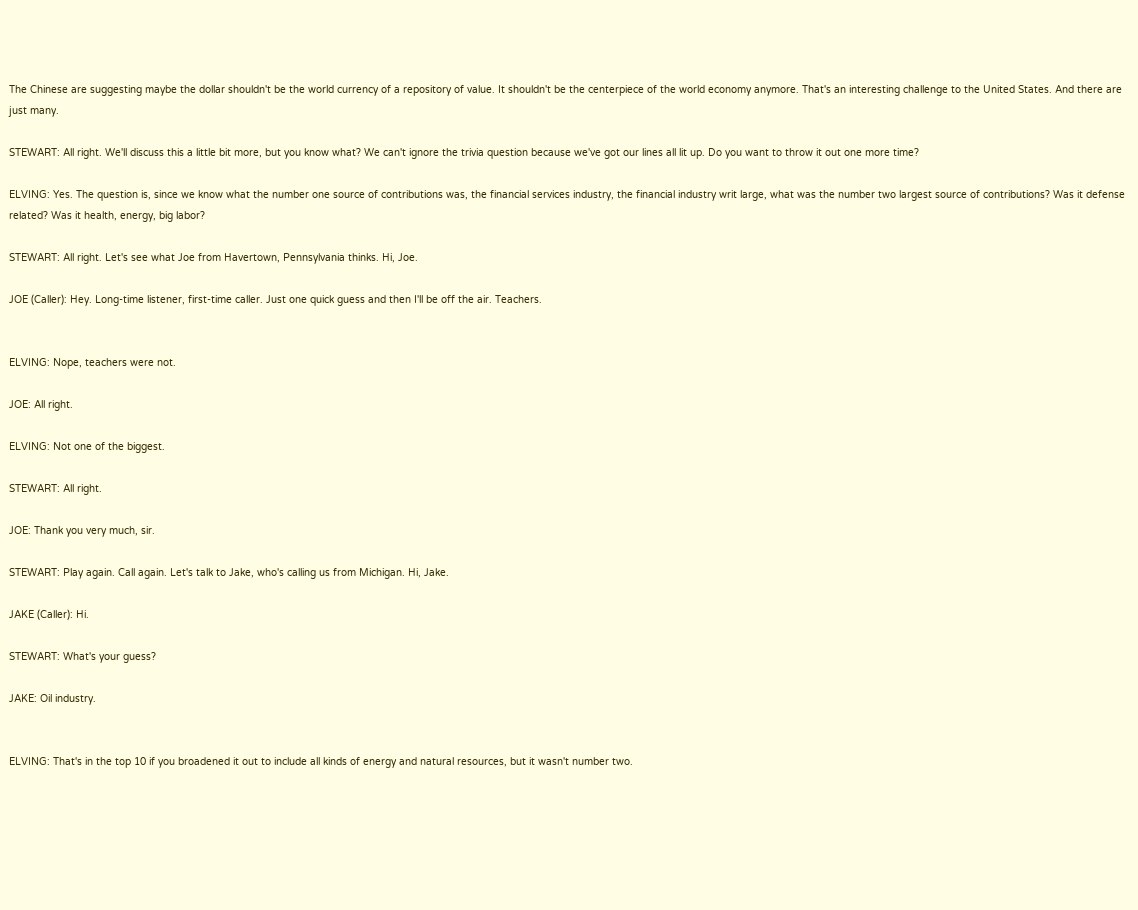The Chinese are suggesting maybe the dollar shouldn't be the world currency of a repository of value. It shouldn't be the centerpiece of the world economy anymore. That's an interesting challenge to the United States. And there are just many.

STEWART: All right. We'll discuss this a little bit more, but you know what? We can't ignore the trivia question because we've got our lines all lit up. Do you want to throw it out one more time?

ELVING: Yes. The question is, since we know what the number one source of contributions was, the financial services industry, the financial industry writ large, what was the number two largest source of contributions? Was it defense related? Was it health, energy, big labor?

STEWART: All right. Let's see what Joe from Havertown, Pennsylvania thinks. Hi, Joe.

JOE (Caller): Hey. Long-time listener, first-time caller. Just one quick guess and then I'll be off the air. Teachers.


ELVING: Nope, teachers were not.

JOE: All right.

ELVING: Not one of the biggest.

STEWART: All right.

JOE: Thank you very much, sir.

STEWART: Play again. Call again. Let's talk to Jake, who's calling us from Michigan. Hi, Jake.

JAKE (Caller): Hi.

STEWART: What's your guess?

JAKE: Oil industry.


ELVING: That's in the top 10 if you broadened it out to include all kinds of energy and natural resources, but it wasn't number two.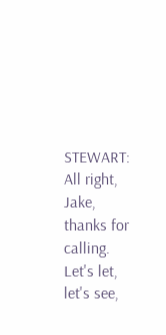STEWART: All right, Jake, thanks for calling. Let's let, let's see,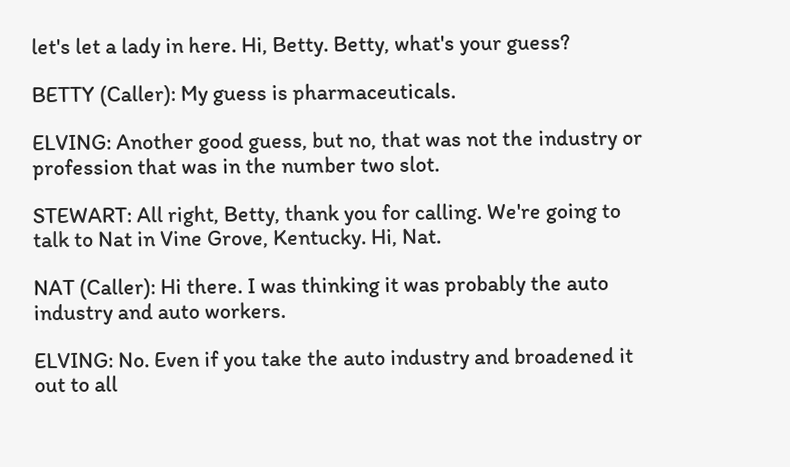let's let a lady in here. Hi, Betty. Betty, what's your guess?

BETTY (Caller): My guess is pharmaceuticals.

ELVING: Another good guess, but no, that was not the industry or profession that was in the number two slot.

STEWART: All right, Betty, thank you for calling. We're going to talk to Nat in Vine Grove, Kentucky. Hi, Nat.

NAT (Caller): Hi there. I was thinking it was probably the auto industry and auto workers.

ELVING: No. Even if you take the auto industry and broadened it out to all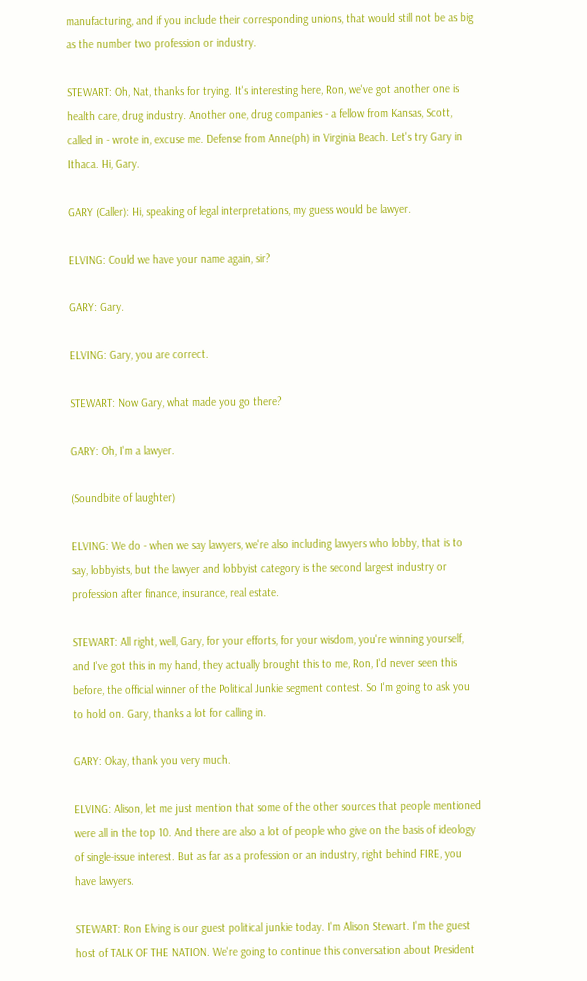manufacturing, and if you include their corresponding unions, that would still not be as big as the number two profession or industry.

STEWART: Oh, Nat, thanks for trying. It's interesting here, Ron, we've got another one is health care, drug industry. Another one, drug companies - a fellow from Kansas, Scott, called in - wrote in, excuse me. Defense from Anne(ph) in Virginia Beach. Let's try Gary in Ithaca. Hi, Gary.

GARY (Caller): Hi, speaking of legal interpretations, my guess would be lawyer.

ELVING: Could we have your name again, sir?

GARY: Gary.

ELVING: Gary, you are correct.

STEWART: Now Gary, what made you go there?

GARY: Oh, I'm a lawyer.

(Soundbite of laughter)

ELVING: We do - when we say lawyers, we're also including lawyers who lobby, that is to say, lobbyists, but the lawyer and lobbyist category is the second largest industry or profession after finance, insurance, real estate.

STEWART: All right, well, Gary, for your efforts, for your wisdom, you're winning yourself, and I've got this in my hand, they actually brought this to me, Ron, I'd never seen this before, the official winner of the Political Junkie segment contest. So I'm going to ask you to hold on. Gary, thanks a lot for calling in.

GARY: Okay, thank you very much.

ELVING: Alison, let me just mention that some of the other sources that people mentioned were all in the top 10. And there are also a lot of people who give on the basis of ideology of single-issue interest. But as far as a profession or an industry, right behind FIRE, you have lawyers.

STEWART: Ron Elving is our guest political junkie today. I'm Alison Stewart. I'm the guest host of TALK OF THE NATION. We're going to continue this conversation about President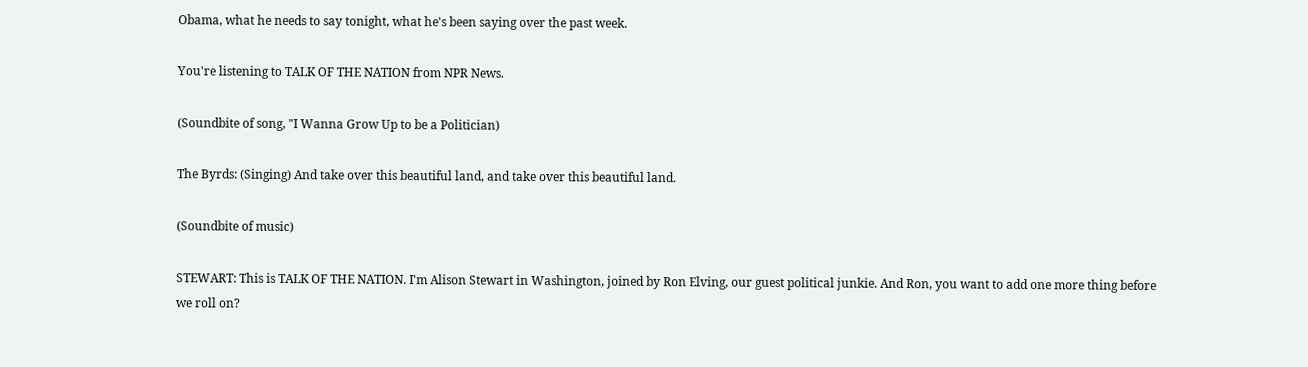Obama, what he needs to say tonight, what he's been saying over the past week.

You're listening to TALK OF THE NATION from NPR News.

(Soundbite of song, "I Wanna Grow Up to be a Politician)

The Byrds: (Singing) And take over this beautiful land, and take over this beautiful land.

(Soundbite of music)

STEWART: This is TALK OF THE NATION. I'm Alison Stewart in Washington, joined by Ron Elving, our guest political junkie. And Ron, you want to add one more thing before we roll on?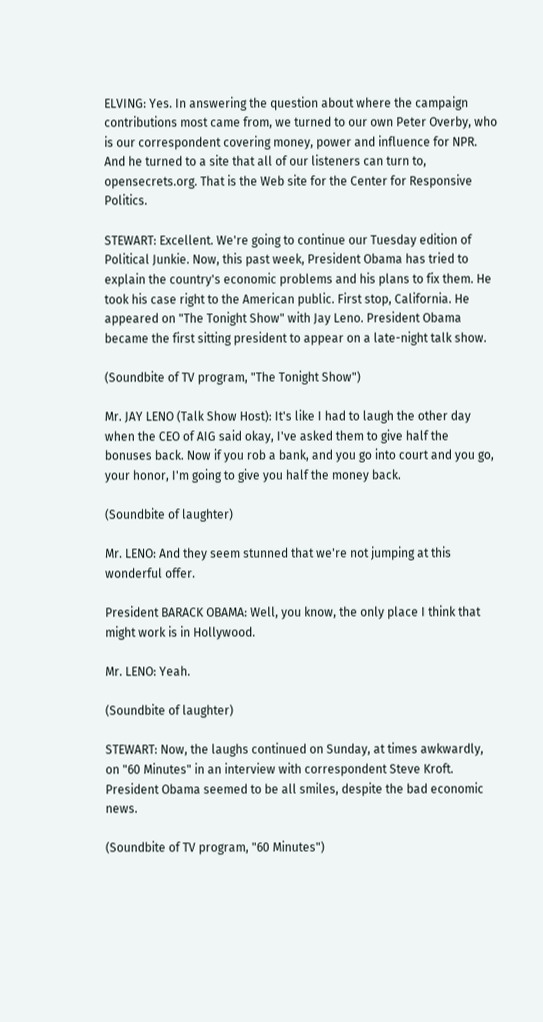ELVING: Yes. In answering the question about where the campaign contributions most came from, we turned to our own Peter Overby, who is our correspondent covering money, power and influence for NPR. And he turned to a site that all of our listeners can turn to, opensecrets.org. That is the Web site for the Center for Responsive Politics.

STEWART: Excellent. We're going to continue our Tuesday edition of Political Junkie. Now, this past week, President Obama has tried to explain the country's economic problems and his plans to fix them. He took his case right to the American public. First stop, California. He appeared on "The Tonight Show" with Jay Leno. President Obama became the first sitting president to appear on a late-night talk show.

(Soundbite of TV program, "The Tonight Show")

Mr. JAY LENO (Talk Show Host): It's like I had to laugh the other day when the CEO of AIG said okay, I've asked them to give half the bonuses back. Now if you rob a bank, and you go into court and you go, your honor, I'm going to give you half the money back.

(Soundbite of laughter)

Mr. LENO: And they seem stunned that we're not jumping at this wonderful offer.

President BARACK OBAMA: Well, you know, the only place I think that might work is in Hollywood.

Mr. LENO: Yeah.

(Soundbite of laughter)

STEWART: Now, the laughs continued on Sunday, at times awkwardly, on "60 Minutes" in an interview with correspondent Steve Kroft. President Obama seemed to be all smiles, despite the bad economic news.

(Soundbite of TV program, "60 Minutes")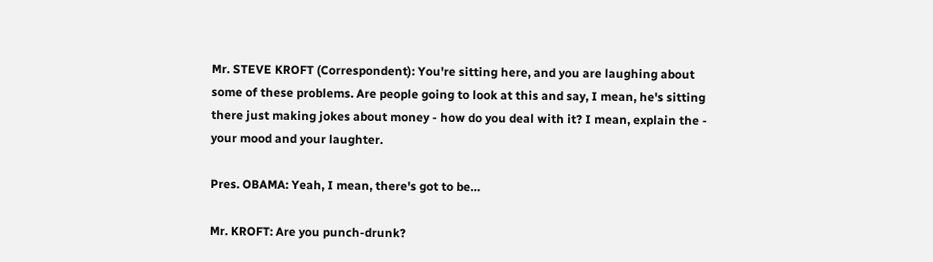Mr. STEVE KROFT (Correspondent): You're sitting here, and you are laughing about some of these problems. Are people going to look at this and say, I mean, he's sitting there just making jokes about money - how do you deal with it? I mean, explain the - your mood and your laughter.

Pres. OBAMA: Yeah, I mean, there's got to be…

Mr. KROFT: Are you punch-drunk?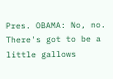Pres. OBAMA: No, no. There's got to be a little gallows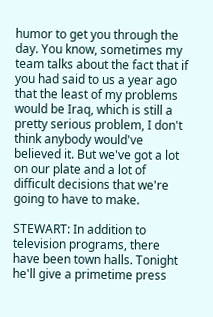humor to get you through the day. You know, sometimes my team talks about the fact that if you had said to us a year ago that the least of my problems would be Iraq, which is still a pretty serious problem, I don't think anybody would've believed it. But we've got a lot on our plate and a lot of difficult decisions that we're going to have to make.

STEWART: In addition to television programs, there have been town halls. Tonight he'll give a primetime press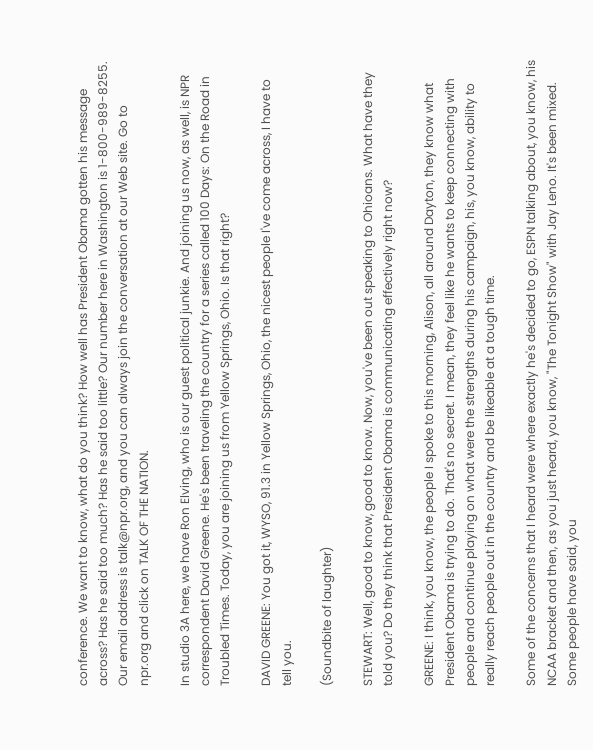conference. We want to know, what do you think? How well has President Obama gotten his message across? Has he said too much? Has he said too little? Our number here in Washington is 1-800-989-8255. Our email address is talk@npr.org, and you can always join the conversation at our Web site. Go to npr.org and click on TALK OF THE NATION.

In studio 3A here, we have Ron Elving, who is our guest political junkie. And joining us now, as well, is NPR correspondent David Greene. He's been traveling the country for a series called 100 Days: On the Road in Troubled Times. Today, you are joining us from Yellow Springs, Ohio. Is that right?

DAVID GREENE: You got it, WYSO, 91.3 in Yellow Springs, Ohio, the nicest people I've come across, I have to tell you.

(Soundbite of laughter)

STEWART: Well, good to know, good to know. Now, you've been out speaking to Ohioans. What have they told you? Do they think that President Obama is communicating effectively right now?

GREENE: I think, you know, the people I spoke to this morning, Alison, all around Dayton, they know what President Obama is trying to do. That's no secret. I mean, they feel like he wants to keep connecting with people and continue playing on what were the strengths during his campaign, his, you know, ability to really reach people out in the country and be likeable at a tough time.

Some of the concerns that I heard were where exactly he's decided to go, ESPN talking about, you know, his NCAA bracket and then, as you just heard, you know, "The Tonight Show" with Jay Leno. It's been mixed. Some people have said, you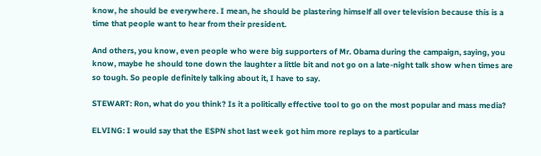know, he should be everywhere. I mean, he should be plastering himself all over television because this is a time that people want to hear from their president.

And others, you know, even people who were big supporters of Mr. Obama during the campaign, saying, you know, maybe he should tone down the laughter a little bit and not go on a late-night talk show when times are so tough. So people definitely talking about it, I have to say.

STEWART: Ron, what do you think? Is it a politically effective tool to go on the most popular and mass media?

ELVING: I would say that the ESPN shot last week got him more replays to a particular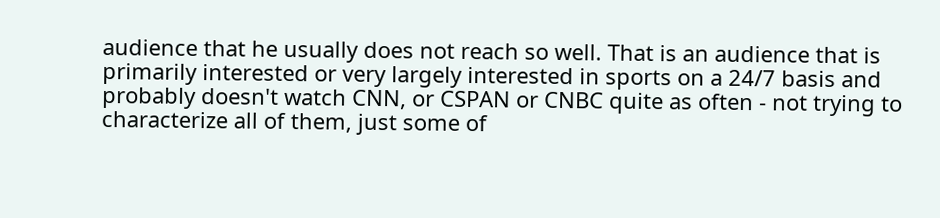audience that he usually does not reach so well. That is an audience that is primarily interested or very largely interested in sports on a 24/7 basis and probably doesn't watch CNN, or CSPAN or CNBC quite as often - not trying to characterize all of them, just some of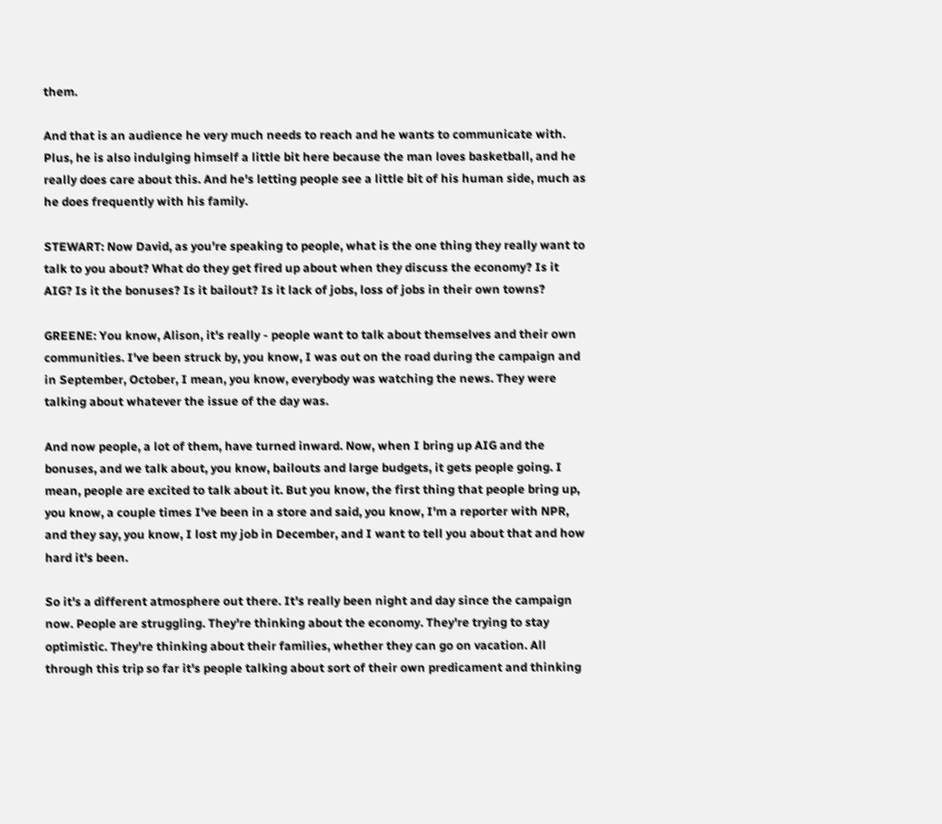them.

And that is an audience he very much needs to reach and he wants to communicate with. Plus, he is also indulging himself a little bit here because the man loves basketball, and he really does care about this. And he's letting people see a little bit of his human side, much as he does frequently with his family.

STEWART: Now David, as you're speaking to people, what is the one thing they really want to talk to you about? What do they get fired up about when they discuss the economy? Is it AIG? Is it the bonuses? Is it bailout? Is it lack of jobs, loss of jobs in their own towns?

GREENE: You know, Alison, it's really - people want to talk about themselves and their own communities. I've been struck by, you know, I was out on the road during the campaign and in September, October, I mean, you know, everybody was watching the news. They were talking about whatever the issue of the day was.

And now people, a lot of them, have turned inward. Now, when I bring up AIG and the bonuses, and we talk about, you know, bailouts and large budgets, it gets people going. I mean, people are excited to talk about it. But you know, the first thing that people bring up, you know, a couple times I've been in a store and said, you know, I'm a reporter with NPR, and they say, you know, I lost my job in December, and I want to tell you about that and how hard it's been.

So it's a different atmosphere out there. It's really been night and day since the campaign now. People are struggling. They're thinking about the economy. They're trying to stay optimistic. They're thinking about their families, whether they can go on vacation. All through this trip so far it's people talking about sort of their own predicament and thinking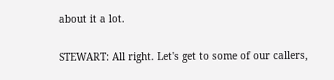about it a lot.

STEWART: All right. Let's get to some of our callers,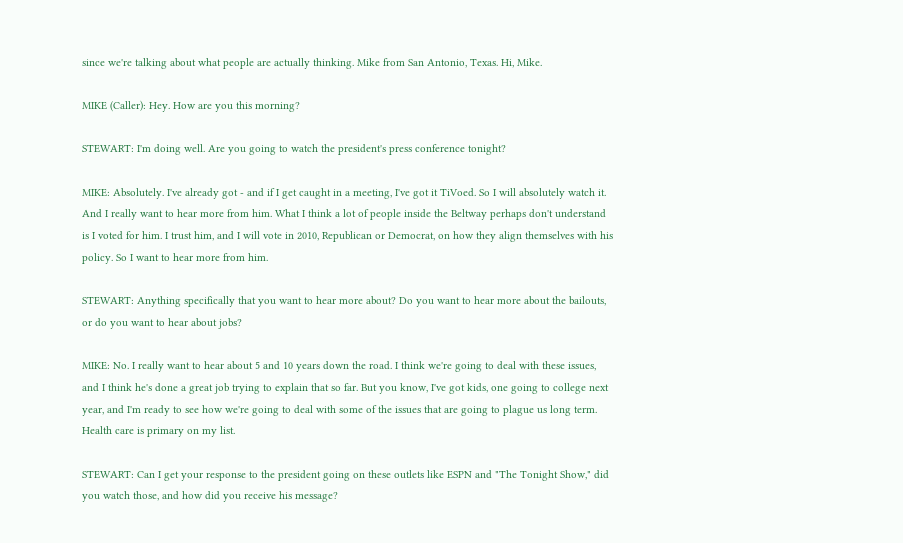since we're talking about what people are actually thinking. Mike from San Antonio, Texas. Hi, Mike.

MIKE (Caller): Hey. How are you this morning?

STEWART: I'm doing well. Are you going to watch the president's press conference tonight?

MIKE: Absolutely. I've already got - and if I get caught in a meeting, I've got it TiVoed. So I will absolutely watch it. And I really want to hear more from him. What I think a lot of people inside the Beltway perhaps don't understand is I voted for him. I trust him, and I will vote in 2010, Republican or Democrat, on how they align themselves with his policy. So I want to hear more from him.

STEWART: Anything specifically that you want to hear more about? Do you want to hear more about the bailouts, or do you want to hear about jobs?

MIKE: No. I really want to hear about 5 and 10 years down the road. I think we're going to deal with these issues, and I think he's done a great job trying to explain that so far. But you know, I've got kids, one going to college next year, and I'm ready to see how we're going to deal with some of the issues that are going to plague us long term. Health care is primary on my list.

STEWART: Can I get your response to the president going on these outlets like ESPN and "The Tonight Show," did you watch those, and how did you receive his message?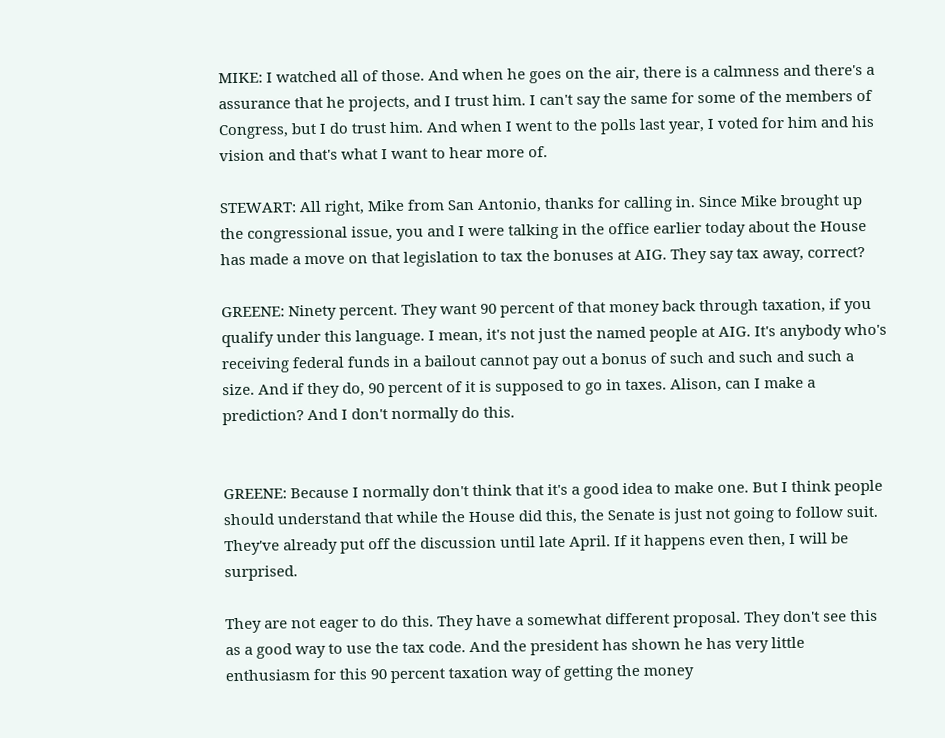MIKE: I watched all of those. And when he goes on the air, there is a calmness and there's a assurance that he projects, and I trust him. I can't say the same for some of the members of Congress, but I do trust him. And when I went to the polls last year, I voted for him and his vision and that's what I want to hear more of.

STEWART: All right, Mike from San Antonio, thanks for calling in. Since Mike brought up the congressional issue, you and I were talking in the office earlier today about the House has made a move on that legislation to tax the bonuses at AIG. They say tax away, correct?

GREENE: Ninety percent. They want 90 percent of that money back through taxation, if you qualify under this language. I mean, it's not just the named people at AIG. It's anybody who's receiving federal funds in a bailout cannot pay out a bonus of such and such and such a size. And if they do, 90 percent of it is supposed to go in taxes. Alison, can I make a prediction? And I don't normally do this.


GREENE: Because I normally don't think that it's a good idea to make one. But I think people should understand that while the House did this, the Senate is just not going to follow suit. They've already put off the discussion until late April. If it happens even then, I will be surprised.

They are not eager to do this. They have a somewhat different proposal. They don't see this as a good way to use the tax code. And the president has shown he has very little enthusiasm for this 90 percent taxation way of getting the money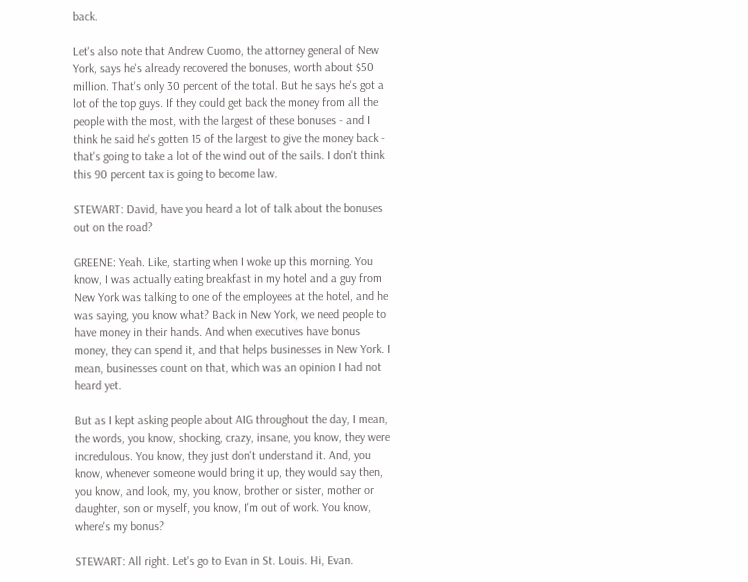back.

Let's also note that Andrew Cuomo, the attorney general of New York, says he's already recovered the bonuses, worth about $50 million. That's only 30 percent of the total. But he says he's got a lot of the top guys. If they could get back the money from all the people with the most, with the largest of these bonuses - and I think he said he's gotten 15 of the largest to give the money back - that's going to take a lot of the wind out of the sails. I don't think this 90 percent tax is going to become law.

STEWART: David, have you heard a lot of talk about the bonuses out on the road?

GREENE: Yeah. Like, starting when I woke up this morning. You know, I was actually eating breakfast in my hotel and a guy from New York was talking to one of the employees at the hotel, and he was saying, you know what? Back in New York, we need people to have money in their hands. And when executives have bonus money, they can spend it, and that helps businesses in New York. I mean, businesses count on that, which was an opinion I had not heard yet.

But as I kept asking people about AIG throughout the day, I mean, the words, you know, shocking, crazy, insane, you know, they were incredulous. You know, they just don't understand it. And, you know, whenever someone would bring it up, they would say then, you know, and look, my, you know, brother or sister, mother or daughter, son or myself, you know, I'm out of work. You know, where's my bonus?

STEWART: All right. Let's go to Evan in St. Louis. Hi, Evan.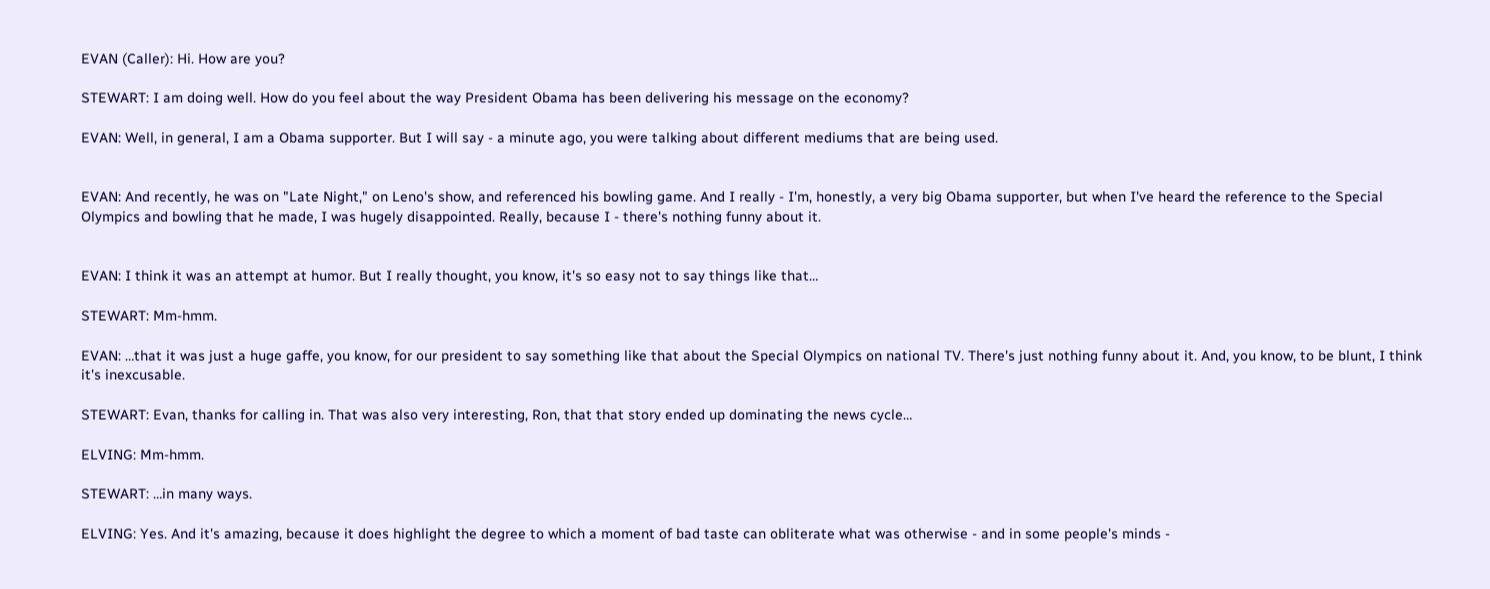EVAN (Caller): Hi. How are you?

STEWART: I am doing well. How do you feel about the way President Obama has been delivering his message on the economy?

EVAN: Well, in general, I am a Obama supporter. But I will say - a minute ago, you were talking about different mediums that are being used.


EVAN: And recently, he was on "Late Night," on Leno's show, and referenced his bowling game. And I really - I'm, honestly, a very big Obama supporter, but when I've heard the reference to the Special Olympics and bowling that he made, I was hugely disappointed. Really, because I - there's nothing funny about it.


EVAN: I think it was an attempt at humor. But I really thought, you know, it's so easy not to say things like that…

STEWART: Mm-hmm.

EVAN: …that it was just a huge gaffe, you know, for our president to say something like that about the Special Olympics on national TV. There's just nothing funny about it. And, you know, to be blunt, I think it's inexcusable.

STEWART: Evan, thanks for calling in. That was also very interesting, Ron, that that story ended up dominating the news cycle…

ELVING: Mm-hmm.

STEWART: …in many ways.

ELVING: Yes. And it's amazing, because it does highlight the degree to which a moment of bad taste can obliterate what was otherwise - and in some people's minds -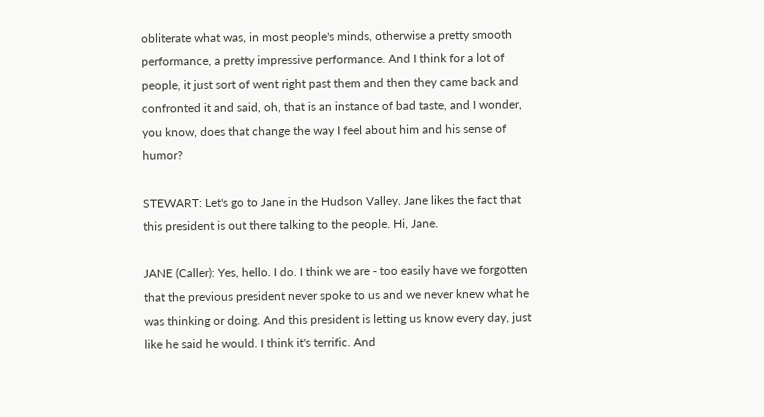obliterate what was, in most people's minds, otherwise a pretty smooth performance, a pretty impressive performance. And I think for a lot of people, it just sort of went right past them and then they came back and confronted it and said, oh, that is an instance of bad taste, and I wonder, you know, does that change the way I feel about him and his sense of humor?

STEWART: Let's go to Jane in the Hudson Valley. Jane likes the fact that this president is out there talking to the people. Hi, Jane.

JANE (Caller): Yes, hello. I do. I think we are - too easily have we forgotten that the previous president never spoke to us and we never knew what he was thinking or doing. And this president is letting us know every day, just like he said he would. I think it's terrific. And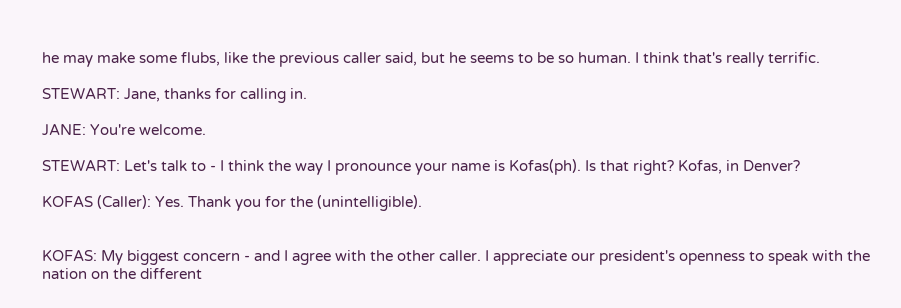he may make some flubs, like the previous caller said, but he seems to be so human. I think that's really terrific.

STEWART: Jane, thanks for calling in.

JANE: You're welcome.

STEWART: Let's talk to - I think the way I pronounce your name is Kofas(ph). Is that right? Kofas, in Denver?

KOFAS (Caller): Yes. Thank you for the (unintelligible).


KOFAS: My biggest concern - and I agree with the other caller. I appreciate our president's openness to speak with the nation on the different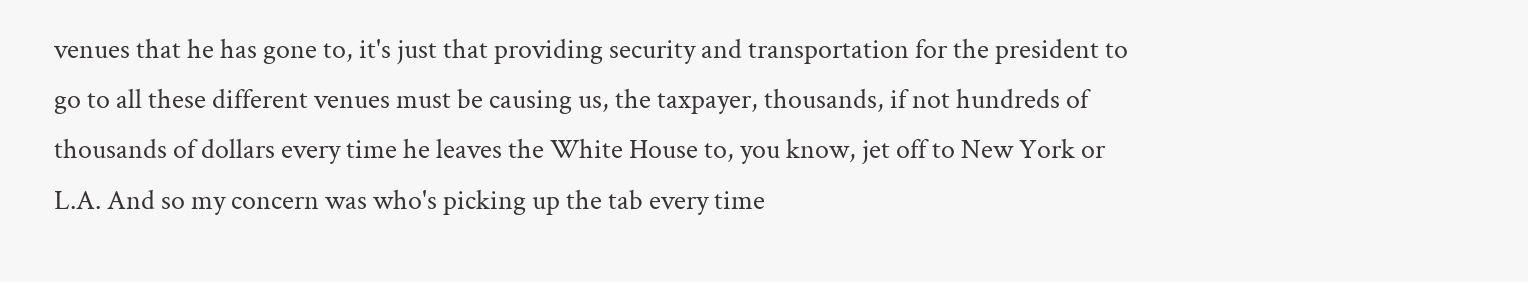venues that he has gone to, it's just that providing security and transportation for the president to go to all these different venues must be causing us, the taxpayer, thousands, if not hundreds of thousands of dollars every time he leaves the White House to, you know, jet off to New York or L.A. And so my concern was who's picking up the tab every time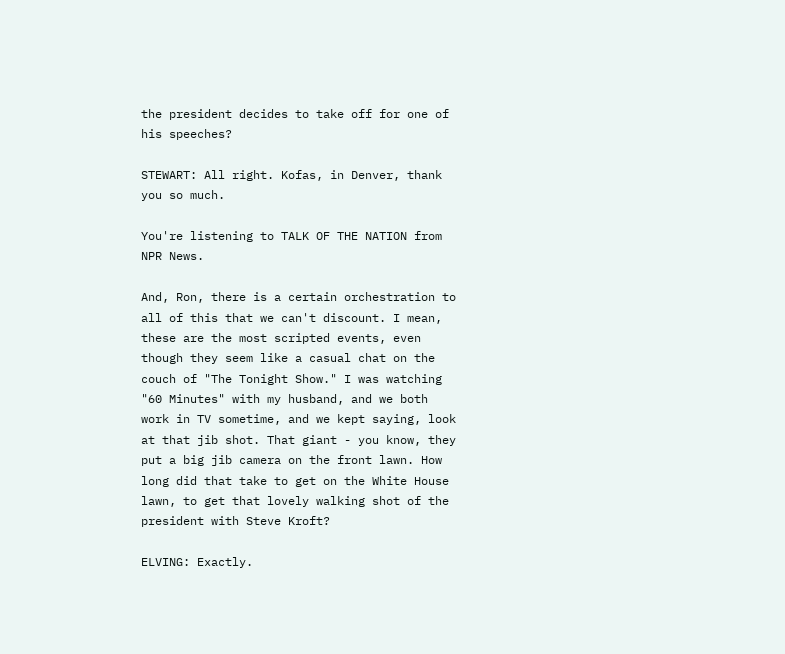the president decides to take off for one of his speeches?

STEWART: All right. Kofas, in Denver, thank you so much.

You're listening to TALK OF THE NATION from NPR News.

And, Ron, there is a certain orchestration to all of this that we can't discount. I mean, these are the most scripted events, even though they seem like a casual chat on the couch of "The Tonight Show." I was watching "60 Minutes" with my husband, and we both work in TV sometime, and we kept saying, look at that jib shot. That giant - you know, they put a big jib camera on the front lawn. How long did that take to get on the White House lawn, to get that lovely walking shot of the president with Steve Kroft?

ELVING: Exactly.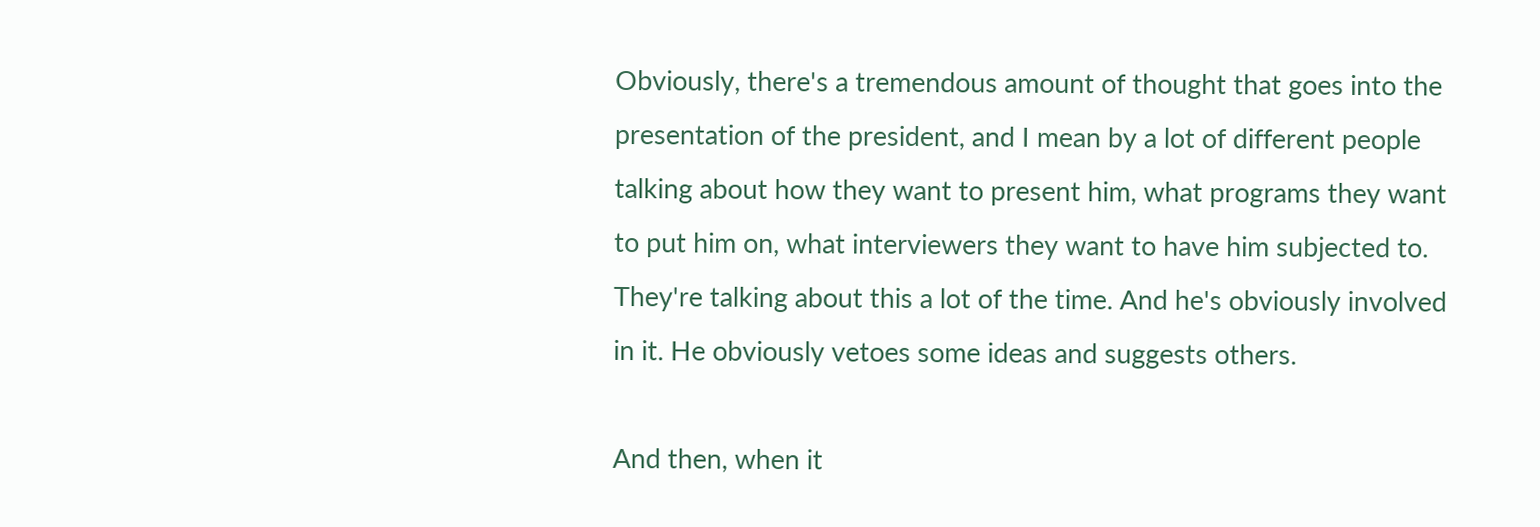Obviously, there's a tremendous amount of thought that goes into the presentation of the president, and I mean by a lot of different people talking about how they want to present him, what programs they want to put him on, what interviewers they want to have him subjected to. They're talking about this a lot of the time. And he's obviously involved in it. He obviously vetoes some ideas and suggests others.

And then, when it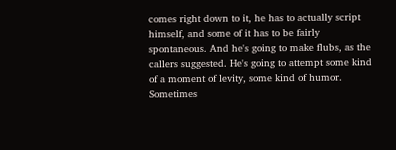comes right down to it, he has to actually script himself, and some of it has to be fairly spontaneous. And he's going to make flubs, as the callers suggested. He's going to attempt some kind of a moment of levity, some kind of humor. Sometimes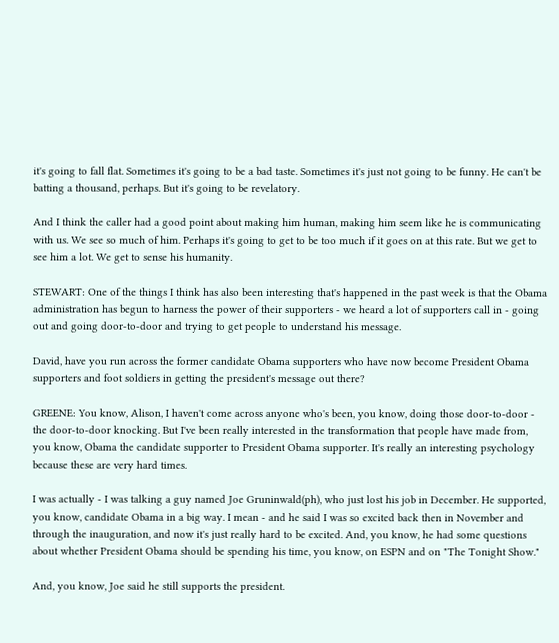it's going to fall flat. Sometimes it's going to be a bad taste. Sometimes it's just not going to be funny. He can't be batting a thousand, perhaps. But it's going to be revelatory.

And I think the caller had a good point about making him human, making him seem like he is communicating with us. We see so much of him. Perhaps it's going to get to be too much if it goes on at this rate. But we get to see him a lot. We get to sense his humanity.

STEWART: One of the things I think has also been interesting that's happened in the past week is that the Obama administration has begun to harness the power of their supporters - we heard a lot of supporters call in - going out and going door-to-door and trying to get people to understand his message.

David, have you run across the former candidate Obama supporters who have now become President Obama supporters and foot soldiers in getting the president's message out there?

GREENE: You know, Alison, I haven't come across anyone who's been, you know, doing those door-to-door - the door-to-door knocking. But I've been really interested in the transformation that people have made from, you know, Obama the candidate supporter to President Obama supporter. It's really an interesting psychology because these are very hard times.

I was actually - I was talking a guy named Joe Gruninwald(ph), who just lost his job in December. He supported, you know, candidate Obama in a big way. I mean - and he said I was so excited back then in November and through the inauguration, and now it's just really hard to be excited. And, you know, he had some questions about whether President Obama should be spending his time, you know, on ESPN and on "The Tonight Show."

And, you know, Joe said he still supports the president.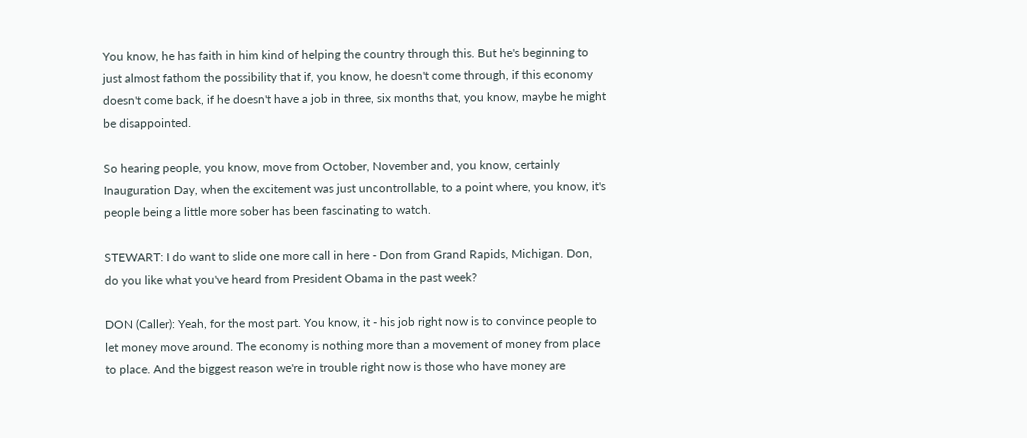You know, he has faith in him kind of helping the country through this. But he's beginning to just almost fathom the possibility that if, you know, he doesn't come through, if this economy doesn't come back, if he doesn't have a job in three, six months that, you know, maybe he might be disappointed.

So hearing people, you know, move from October, November and, you know, certainly Inauguration Day, when the excitement was just uncontrollable, to a point where, you know, it's people being a little more sober has been fascinating to watch.

STEWART: I do want to slide one more call in here - Don from Grand Rapids, Michigan. Don, do you like what you've heard from President Obama in the past week?

DON (Caller): Yeah, for the most part. You know, it - his job right now is to convince people to let money move around. The economy is nothing more than a movement of money from place to place. And the biggest reason we're in trouble right now is those who have money are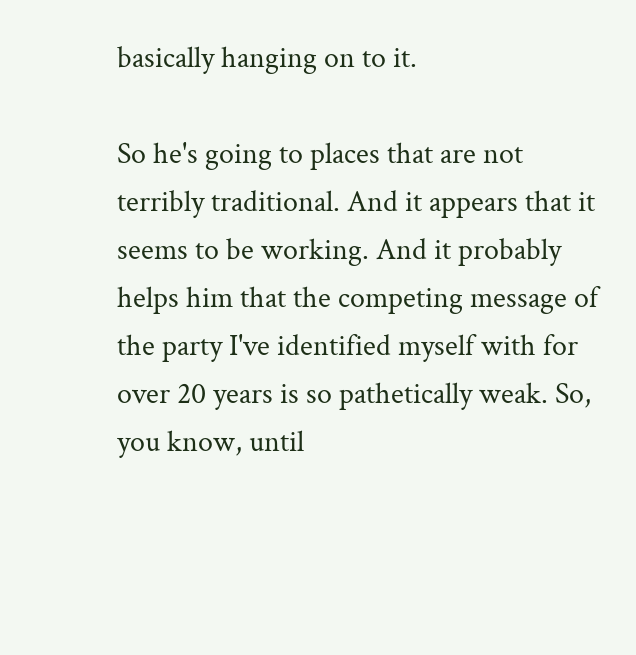basically hanging on to it.

So he's going to places that are not terribly traditional. And it appears that it seems to be working. And it probably helps him that the competing message of the party I've identified myself with for over 20 years is so pathetically weak. So, you know, until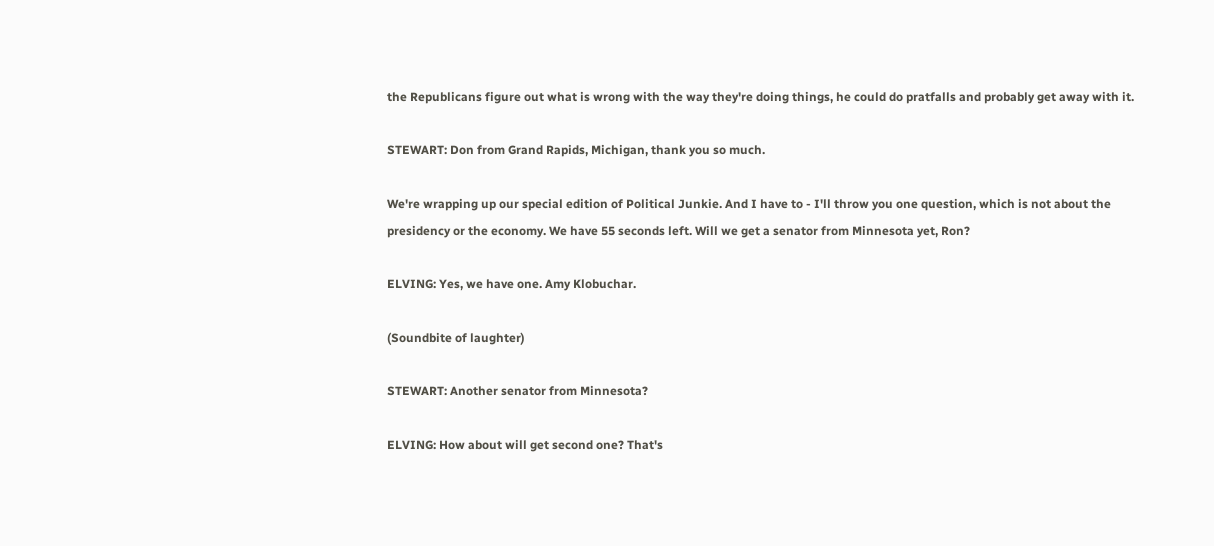the Republicans figure out what is wrong with the way they're doing things, he could do pratfalls and probably get away with it.

STEWART: Don from Grand Rapids, Michigan, thank you so much.

We're wrapping up our special edition of Political Junkie. And I have to - I'll throw you one question, which is not about the presidency or the economy. We have 55 seconds left. Will we get a senator from Minnesota yet, Ron?

ELVING: Yes, we have one. Amy Klobuchar.

(Soundbite of laughter)

STEWART: Another senator from Minnesota?

ELVING: How about will get second one? That's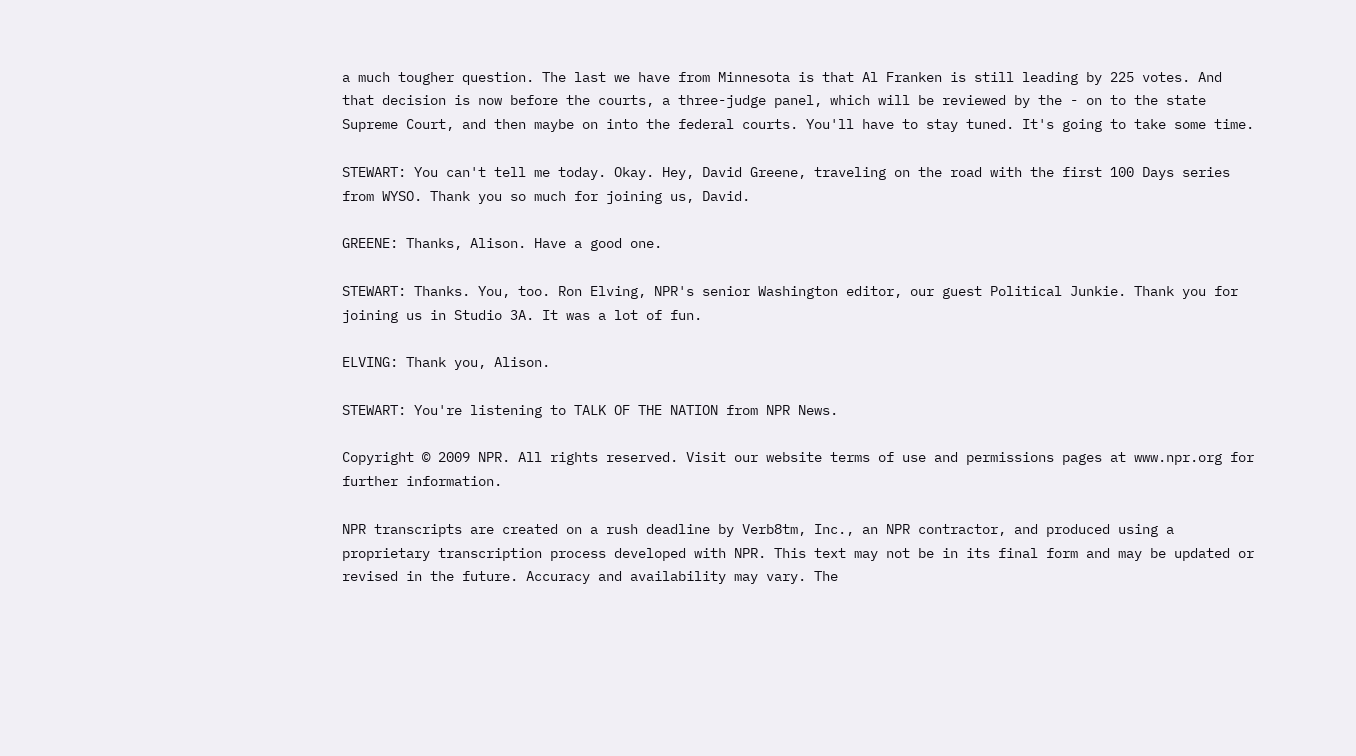a much tougher question. The last we have from Minnesota is that Al Franken is still leading by 225 votes. And that decision is now before the courts, a three-judge panel, which will be reviewed by the - on to the state Supreme Court, and then maybe on into the federal courts. You'll have to stay tuned. It's going to take some time.

STEWART: You can't tell me today. Okay. Hey, David Greene, traveling on the road with the first 100 Days series from WYSO. Thank you so much for joining us, David.

GREENE: Thanks, Alison. Have a good one.

STEWART: Thanks. You, too. Ron Elving, NPR's senior Washington editor, our guest Political Junkie. Thank you for joining us in Studio 3A. It was a lot of fun.

ELVING: Thank you, Alison.

STEWART: You're listening to TALK OF THE NATION from NPR News.

Copyright © 2009 NPR. All rights reserved. Visit our website terms of use and permissions pages at www.npr.org for further information.

NPR transcripts are created on a rush deadline by Verb8tm, Inc., an NPR contractor, and produced using a proprietary transcription process developed with NPR. This text may not be in its final form and may be updated or revised in the future. Accuracy and availability may vary. The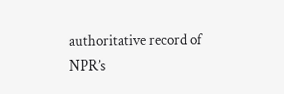authoritative record of NPR’s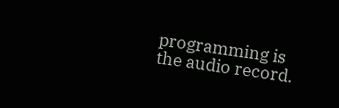programming is the audio record.